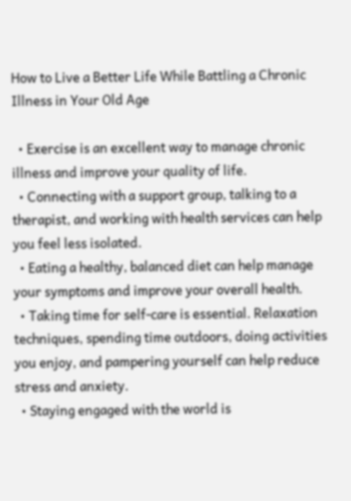How to Live a Better Life While Battling a Chronic Illness in Your Old Age

  • Exercise is an excellent way to manage chronic illness and improve your quality of life.
  • Connecting with a support group, talking to a therapist, and working with health services can help you feel less isolated.
  • Eating a healthy, balanced diet can help manage your symptoms and improve your overall health.
  • Taking time for self-care is essential. Relaxation techniques, spending time outdoors, doing activities you enjoy, and pampering yourself can help reduce stress and anxiety.
  • Staying engaged with the world is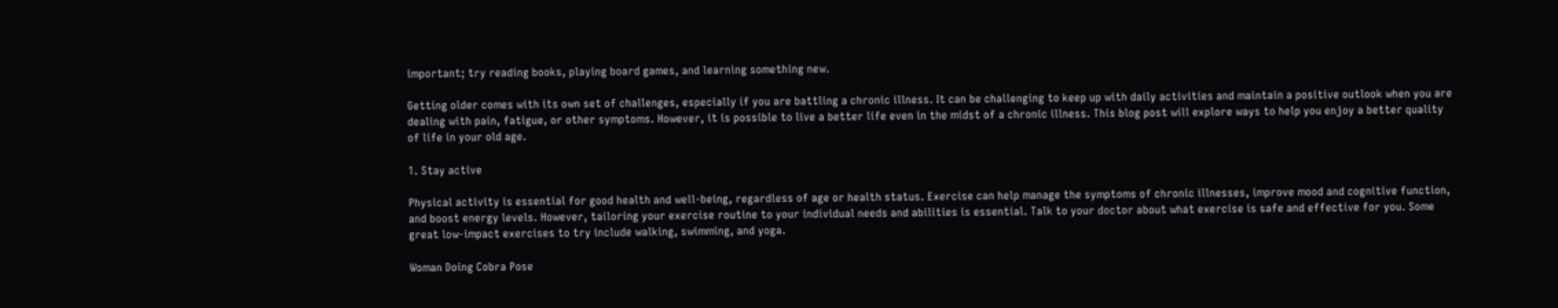important; try reading books, playing board games, and learning something new.

Getting older comes with its own set of challenges, especially if you are battling a chronic illness. It can be challenging to keep up with daily activities and maintain a positive outlook when you are dealing with pain, fatigue, or other symptoms. However, it is possible to live a better life even in the midst of a chronic illness. This blog post will explore ways to help you enjoy a better quality of life in your old age.

1. Stay active

Physical activity is essential for good health and well-being, regardless of age or health status. Exercise can help manage the symptoms of chronic illnesses, improve mood and cognitive function, and boost energy levels. However, tailoring your exercise routine to your individual needs and abilities is essential. Talk to your doctor about what exercise is safe and effective for you. Some great low-impact exercises to try include walking, swimming, and yoga.

Woman Doing Cobra Pose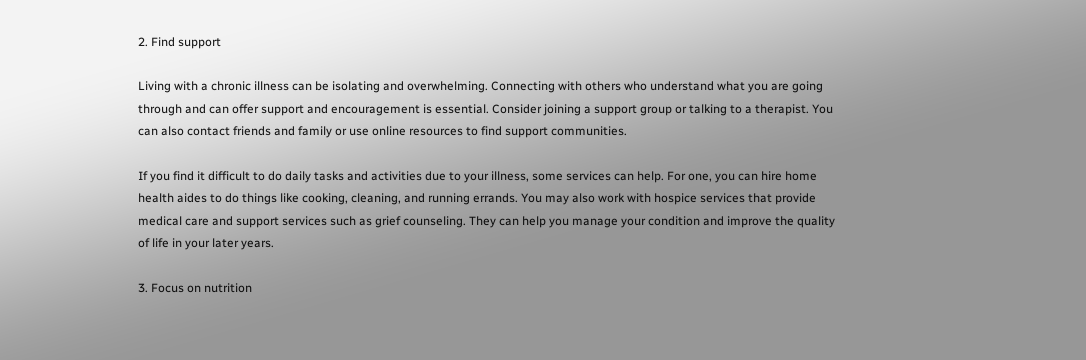2. Find support

Living with a chronic illness can be isolating and overwhelming. Connecting with others who understand what you are going through and can offer support and encouragement is essential. Consider joining a support group or talking to a therapist. You can also contact friends and family or use online resources to find support communities.

If you find it difficult to do daily tasks and activities due to your illness, some services can help. For one, you can hire home health aides to do things like cooking, cleaning, and running errands. You may also work with hospice services that provide medical care and support services such as grief counseling. They can help you manage your condition and improve the quality of life in your later years.

3. Focus on nutrition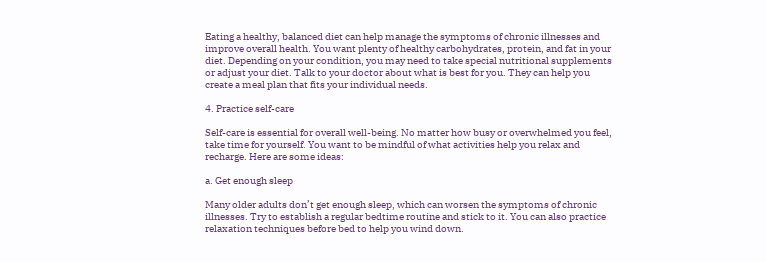Eating a healthy, balanced diet can help manage the symptoms of chronic illnesses and improve overall health. You want plenty of healthy carbohydrates, protein, and fat in your diet. Depending on your condition, you may need to take special nutritional supplements or adjust your diet. Talk to your doctor about what is best for you. They can help you create a meal plan that fits your individual needs.

4. Practice self-care

Self-care is essential for overall well-being. No matter how busy or overwhelmed you feel, take time for yourself. You want to be mindful of what activities help you relax and recharge. Here are some ideas:

a. Get enough sleep

Many older adults don’t get enough sleep, which can worsen the symptoms of chronic illnesses. Try to establish a regular bedtime routine and stick to it. You can also practice relaxation techniques before bed to help you wind down.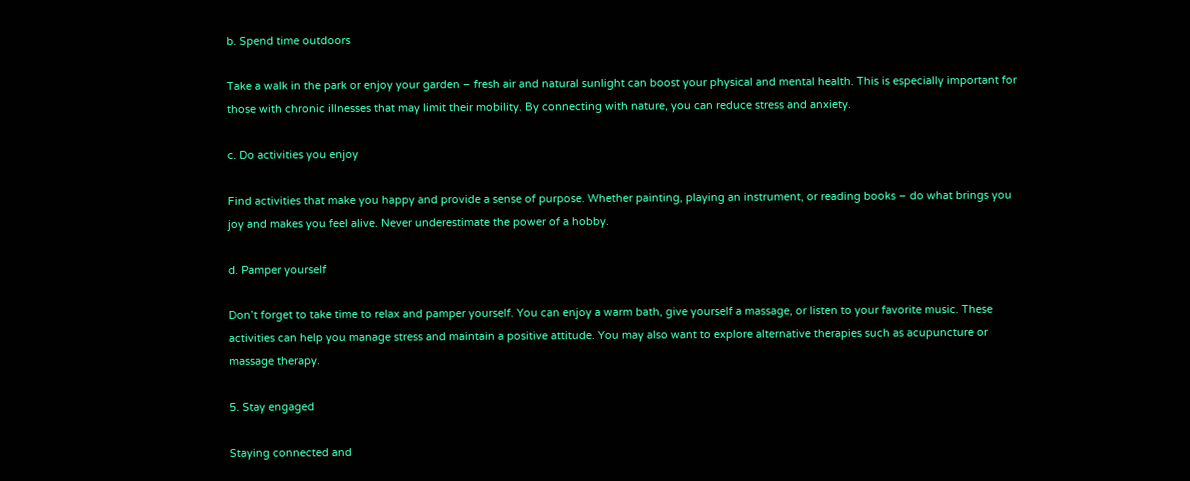b. Spend time outdoors

Take a walk in the park or enjoy your garden – fresh air and natural sunlight can boost your physical and mental health. This is especially important for those with chronic illnesses that may limit their mobility. By connecting with nature, you can reduce stress and anxiety.

c. Do activities you enjoy

Find activities that make you happy and provide a sense of purpose. Whether painting, playing an instrument, or reading books – do what brings you joy and makes you feel alive. Never underestimate the power of a hobby.

d. Pamper yourself

Don’t forget to take time to relax and pamper yourself. You can enjoy a warm bath, give yourself a massage, or listen to your favorite music. These activities can help you manage stress and maintain a positive attitude. You may also want to explore alternative therapies such as acupuncture or massage therapy.

5. Stay engaged

Staying connected and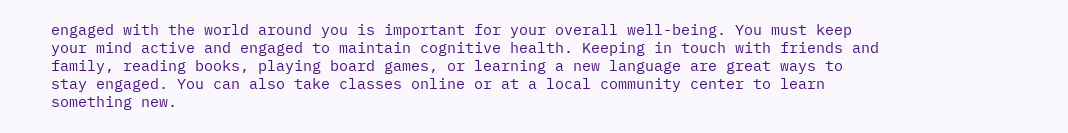engaged with the world around you is important for your overall well-being. You must keep your mind active and engaged to maintain cognitive health. Keeping in touch with friends and family, reading books, playing board games, or learning a new language are great ways to stay engaged. You can also take classes online or at a local community center to learn something new.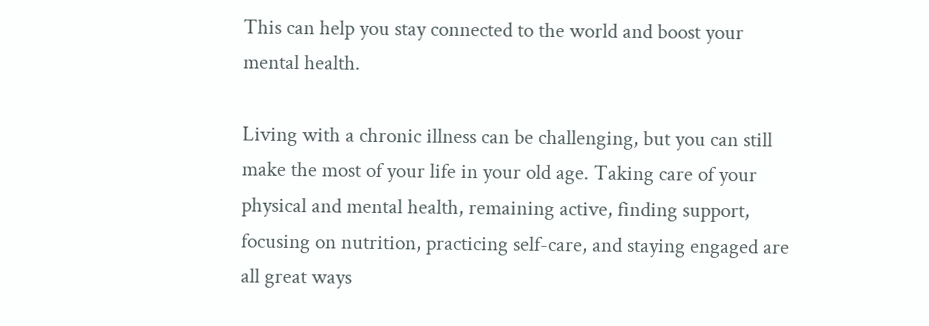This can help you stay connected to the world and boost your mental health.

Living with a chronic illness can be challenging, but you can still make the most of your life in your old age. Taking care of your physical and mental health, remaining active, finding support, focusing on nutrition, practicing self-care, and staying engaged are all great ways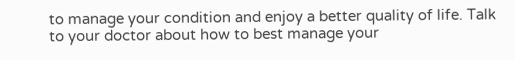to manage your condition and enjoy a better quality of life. Talk to your doctor about how to best manage your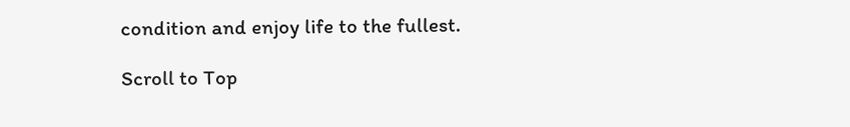condition and enjoy life to the fullest.

Scroll to Top